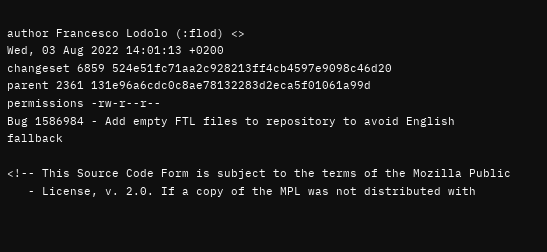author Francesco Lodolo (:flod) <>
Wed, 03 Aug 2022 14:01:13 +0200
changeset 6859 524e51fc71aa2c928213ff4cb4597e9098c46d20
parent 2361 131e96a6cdc0c8ae78132283d2eca5f01061a99d
permissions -rw-r--r--
Bug 1586984 - Add empty FTL files to repository to avoid English fallback

<!-- This Source Code Form is subject to the terms of the Mozilla Public
   - License, v. 2.0. If a copy of the MPL was not distributed with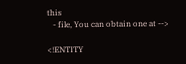this
   - file, You can obtain one at -->

<!ENTITY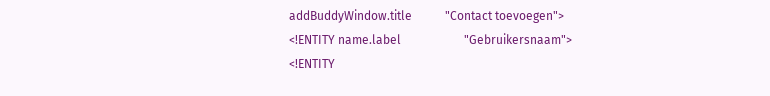addBuddyWindow.title           "Contact toevoegen">
<!ENTITY name.label                     "Gebruikersnaam">
<!ENTITY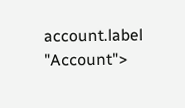account.label                  "Account">